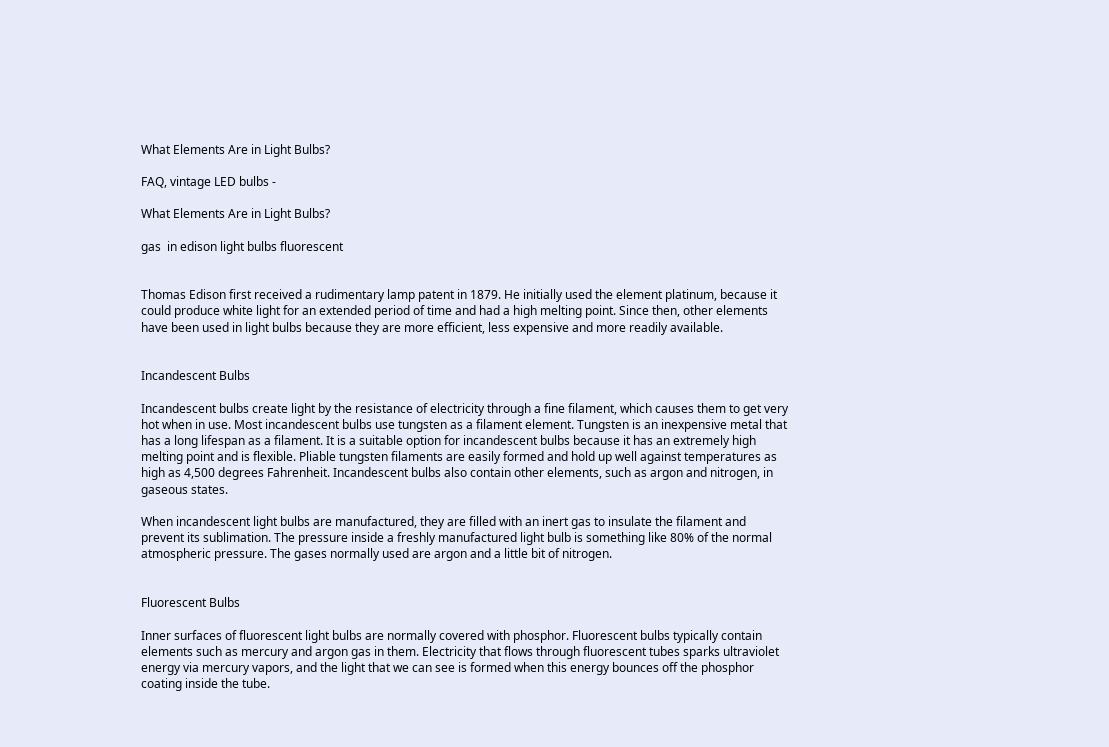What Elements Are in Light Bulbs?

FAQ, vintage LED bulbs -

What Elements Are in Light Bulbs?

gas  in edison light bulbs fluorescent


Thomas Edison first received a rudimentary lamp patent in 1879. He initially used the element platinum, because it could produce white light for an extended period of time and had a high melting point. Since then, other elements have been used in light bulbs because they are more efficient, less expensive and more readily available.


Incandescent Bulbs

Incandescent bulbs create light by the resistance of electricity through a fine filament, which causes them to get very hot when in use. Most incandescent bulbs use tungsten as a filament element. Tungsten is an inexpensive metal that has a long lifespan as a filament. It is a suitable option for incandescent bulbs because it has an extremely high melting point and is flexible. Pliable tungsten filaments are easily formed and hold up well against temperatures as high as 4,500 degrees Fahrenheit. Incandescent bulbs also contain other elements, such as argon and nitrogen, in gaseous states.

When incandescent light bulbs are manufactured, they are filled with an inert gas to insulate the filament and prevent its sublimation. The pressure inside a freshly manufactured light bulb is something like 80% of the normal atmospheric pressure. The gases normally used are argon and a little bit of nitrogen.


Fluorescent Bulbs

Inner surfaces of fluorescent light bulbs are normally covered with phosphor. Fluorescent bulbs typically contain elements such as mercury and argon gas in them. Electricity that flows through fluorescent tubes sparks ultraviolet energy via mercury vapors, and the light that we can see is formed when this energy bounces off the phosphor coating inside the tube.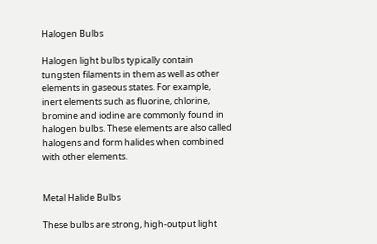Halogen Bulbs

Halogen light bulbs typically contain tungsten filaments in them as well as other elements in gaseous states. For example, inert elements such as fluorine, chlorine, bromine and iodine are commonly found in halogen bulbs. These elements are also called halogens and form halides when combined with other elements.


Metal Halide Bulbs

These bulbs are strong, high-output light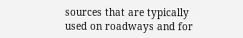sources that are typically used on roadways and for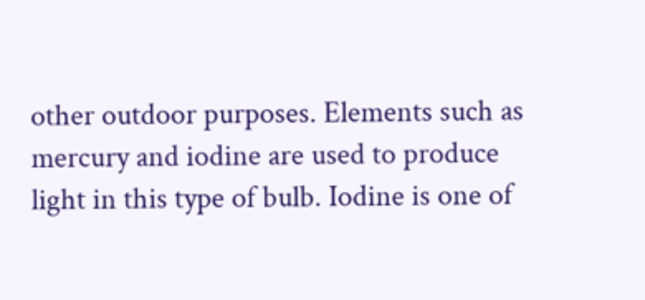other outdoor purposes. Elements such as mercury and iodine are used to produce light in this type of bulb. Iodine is one of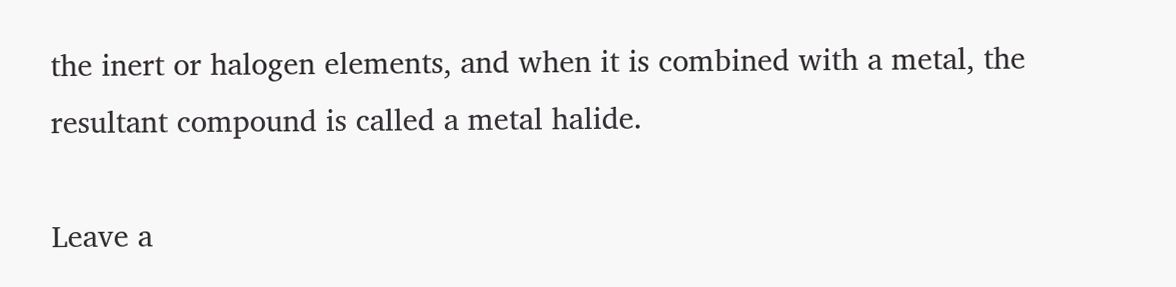the inert or halogen elements, and when it is combined with a metal, the resultant compound is called a metal halide.

Leave a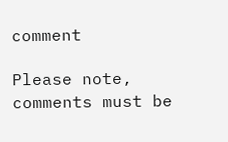comment

Please note, comments must be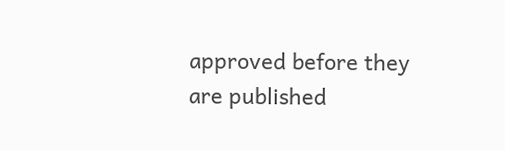approved before they are published